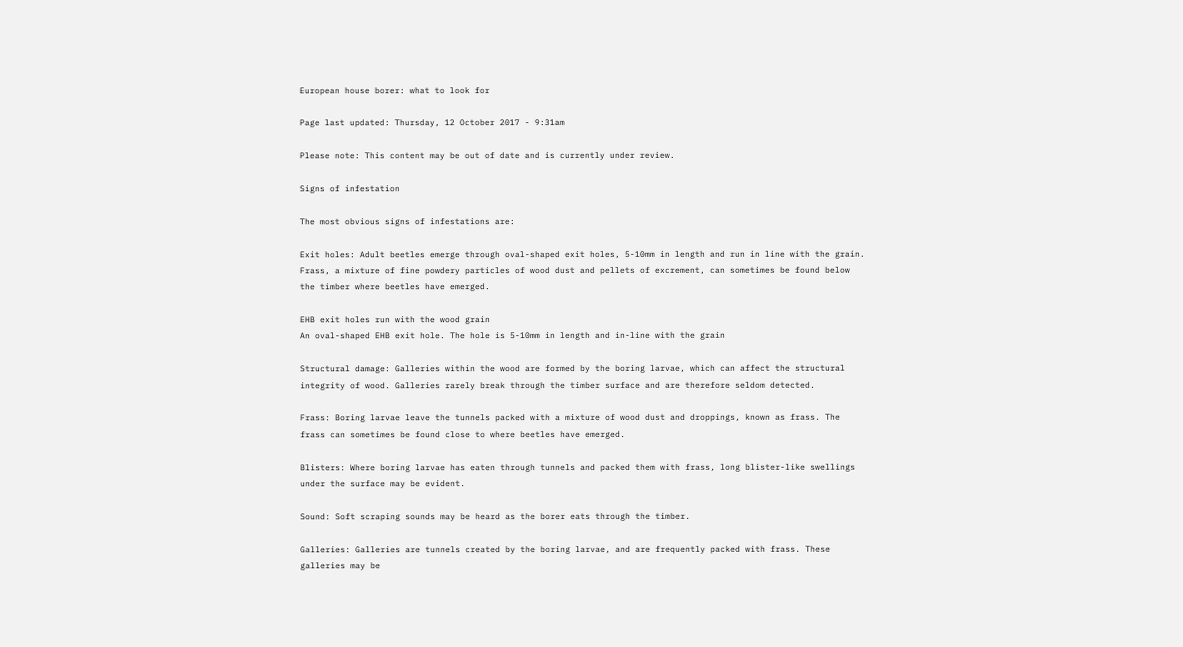European house borer: what to look for

Page last updated: Thursday, 12 October 2017 - 9:31am

Please note: This content may be out of date and is currently under review.

Signs of infestation

The most obvious signs of infestations are:

Exit holes: Adult beetles emerge through oval-shaped exit holes, 5-10mm in length and run in line with the grain. Frass, a mixture of fine powdery particles of wood dust and pellets of excrement, can sometimes be found below the timber where beetles have emerged.

EHB exit holes run with the wood grain
An oval-shaped EHB exit hole. The hole is 5-10mm in length and in-line with the grain

Structural damage: Galleries within the wood are formed by the boring larvae, which can affect the structural integrity of wood. Galleries rarely break through the timber surface and are therefore seldom detected.

Frass: Boring larvae leave the tunnels packed with a mixture of wood dust and droppings, known as frass. The frass can sometimes be found close to where beetles have emerged.

Blisters: Where boring larvae has eaten through tunnels and packed them with frass, long blister-like swellings under the surface may be evident.

Sound: Soft scraping sounds may be heard as the borer eats through the timber.

Galleries: Galleries are tunnels created by the boring larvae, and are frequently packed with frass. These galleries may be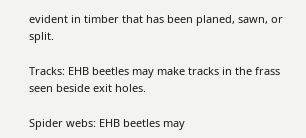evident in timber that has been planed, sawn, or split.

Tracks: EHB beetles may make tracks in the frass seen beside exit holes.

Spider webs: EHB beetles may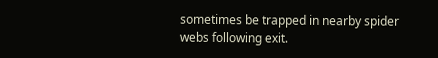sometimes be trapped in nearby spider webs following exit.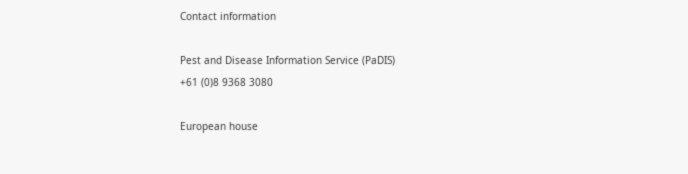Contact information

Pest and Disease Information Service (PaDIS)
+61 (0)8 9368 3080

European house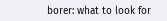borer: what to look for